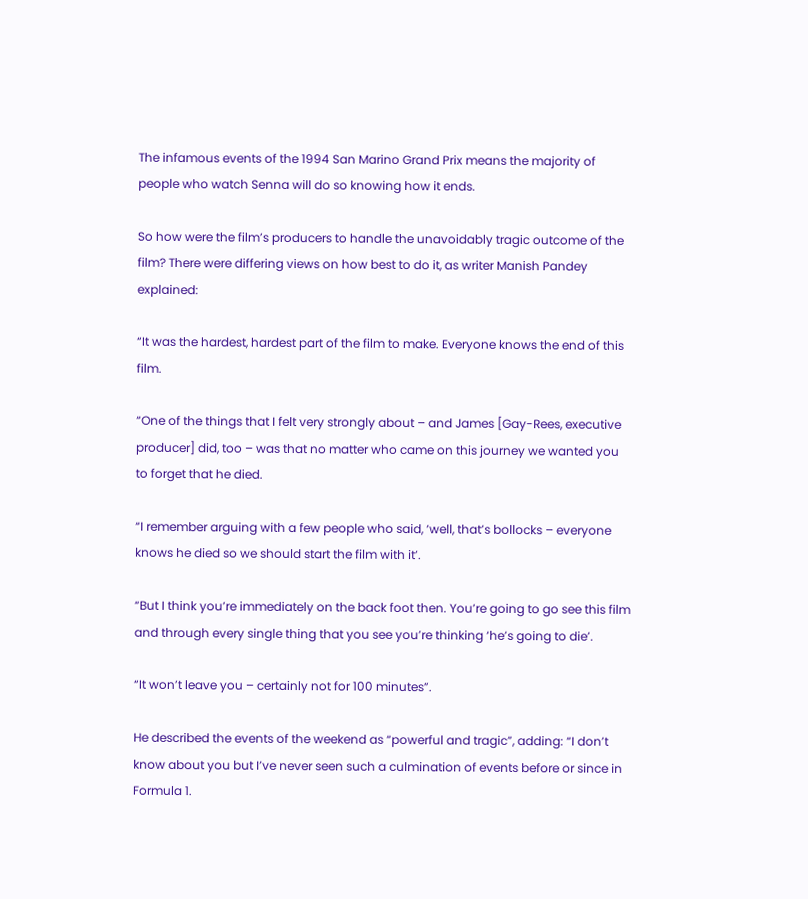The infamous events of the 1994 San Marino Grand Prix means the majority of people who watch Senna will do so knowing how it ends.

So how were the film’s producers to handle the unavoidably tragic outcome of the film? There were differing views on how best to do it, as writer Manish Pandey explained:

“It was the hardest, hardest part of the film to make. Everyone knows the end of this film.

“One of the things that I felt very strongly about – and James [Gay-Rees, executive producer] did, too – was that no matter who came on this journey we wanted you to forget that he died.

“I remember arguing with a few people who said, ‘well, that’s bollocks – everyone knows he died so we should start the film with it’.

“But I think you’re immediately on the back foot then. You’re going to go see this film and through every single thing that you see you’re thinking ‘he’s going to die’.

“It won’t leave you – certainly not for 100 minutes”.

He described the events of the weekend as “powerful and tragic”, adding: “I don’t know about you but I’ve never seen such a culmination of events before or since in Formula 1.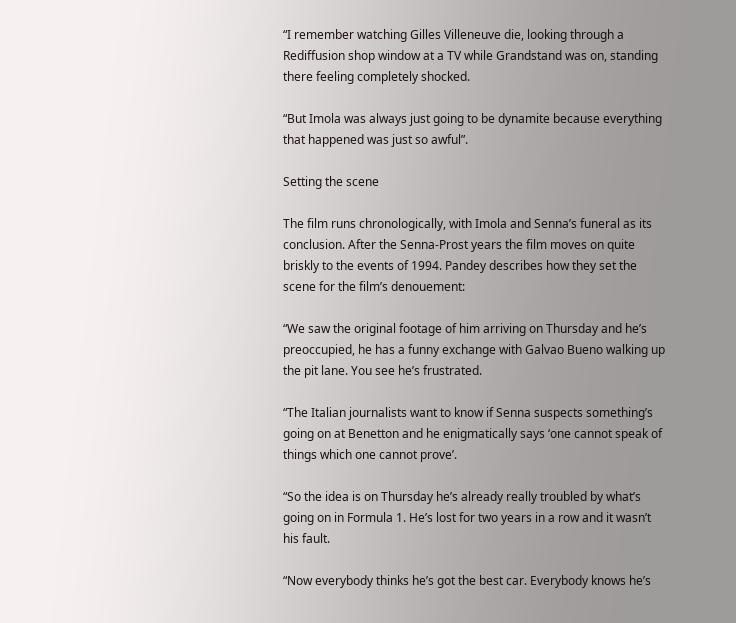“I remember watching Gilles Villeneuve die, looking through a Rediffusion shop window at a TV while Grandstand was on, standing there feeling completely shocked.

“But Imola was always just going to be dynamite because everything that happened was just so awful”.

Setting the scene

The film runs chronologically, with Imola and Senna’s funeral as its conclusion. After the Senna-Prost years the film moves on quite briskly to the events of 1994. Pandey describes how they set the scene for the film’s denouement:

“We saw the original footage of him arriving on Thursday and he’s preoccupied, he has a funny exchange with Galvao Bueno walking up the pit lane. You see he’s frustrated.

“The Italian journalists want to know if Senna suspects something’s going on at Benetton and he enigmatically says ‘one cannot speak of things which one cannot prove’.

“So the idea is on Thursday he’s already really troubled by what’s going on in Formula 1. He’s lost for two years in a row and it wasn’t his fault.

“Now everybody thinks he’s got the best car. Everybody knows he’s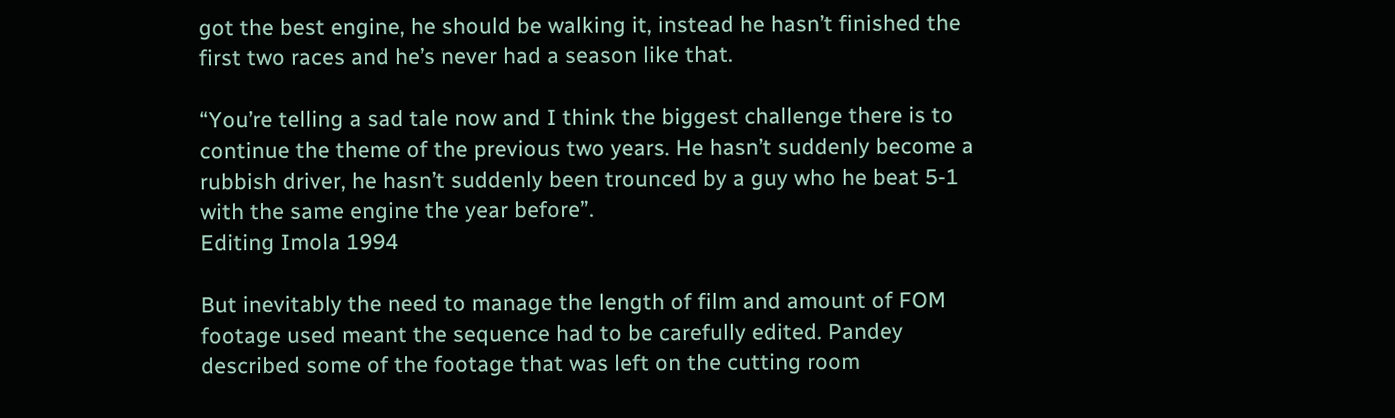got the best engine, he should be walking it, instead he hasn’t finished the first two races and he’s never had a season like that.

“You’re telling a sad tale now and I think the biggest challenge there is to continue the theme of the previous two years. He hasn’t suddenly become a rubbish driver, he hasn’t suddenly been trounced by a guy who he beat 5-1 with the same engine the year before”.
Editing Imola 1994

But inevitably the need to manage the length of film and amount of FOM footage used meant the sequence had to be carefully edited. Pandey described some of the footage that was left on the cutting room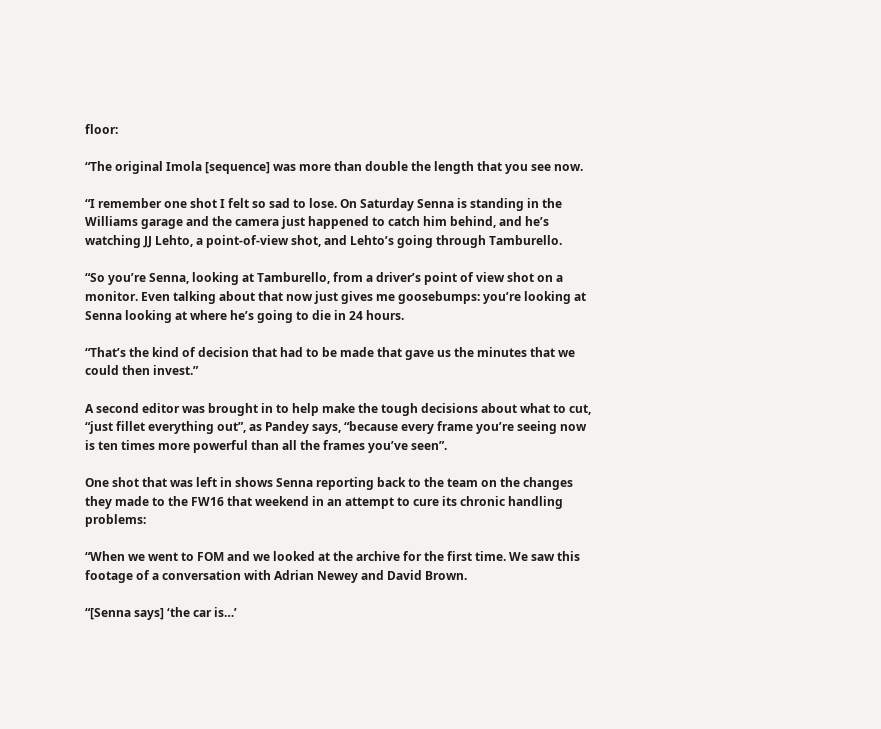floor:

“The original Imola [sequence] was more than double the length that you see now.

“I remember one shot I felt so sad to lose. On Saturday Senna is standing in the Williams garage and the camera just happened to catch him behind, and he’s watching JJ Lehto, a point-of-view shot, and Lehto’s going through Tamburello.

“So you’re Senna, looking at Tamburello, from a driver’s point of view shot on a monitor. Even talking about that now just gives me goosebumps: you’re looking at Senna looking at where he’s going to die in 24 hours.

“That’s the kind of decision that had to be made that gave us the minutes that we could then invest.”

A second editor was brought in to help make the tough decisions about what to cut, “just fillet everything out”, as Pandey says, “because every frame you’re seeing now is ten times more powerful than all the frames you’ve seen”.

One shot that was left in shows Senna reporting back to the team on the changes they made to the FW16 that weekend in an attempt to cure its chronic handling problems:

“When we went to FOM and we looked at the archive for the first time. We saw this footage of a conversation with Adrian Newey and David Brown.

“[Senna says] ‘the car is…’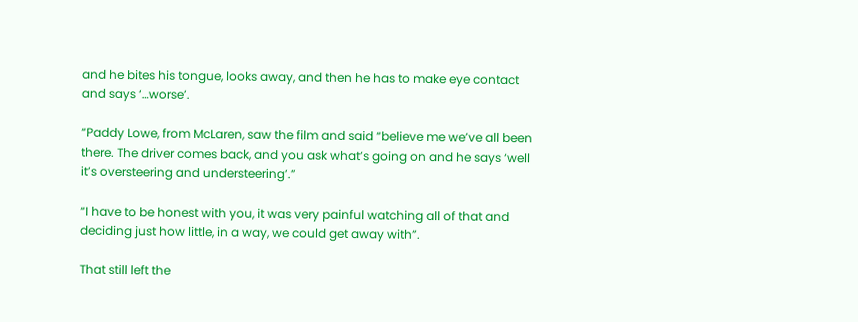and he bites his tongue, looks away, and then he has to make eye contact and says ‘…worse’.

“Paddy Lowe, from McLaren, saw the film and said “believe me we’ve all been there. The driver comes back, and you ask what’s going on and he says ‘well it’s oversteering and understeering’.”

“I have to be honest with you, it was very painful watching all of that and deciding just how little, in a way, we could get away with”.

That still left the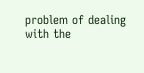problem of dealing with the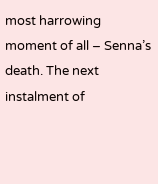most harrowing moment of all – Senna’s death. The next instalment of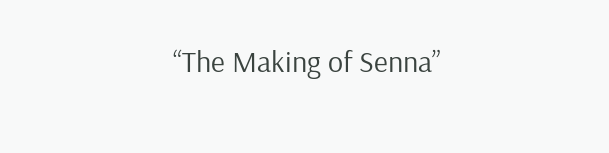“The Making of Senna”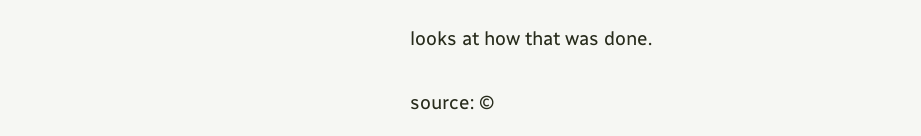looks at how that was done.

source: ©